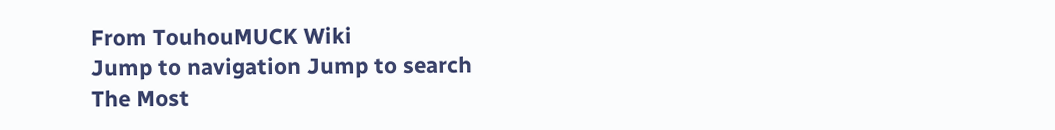From TouhouMUCK Wiki
Jump to navigation Jump to search
The Most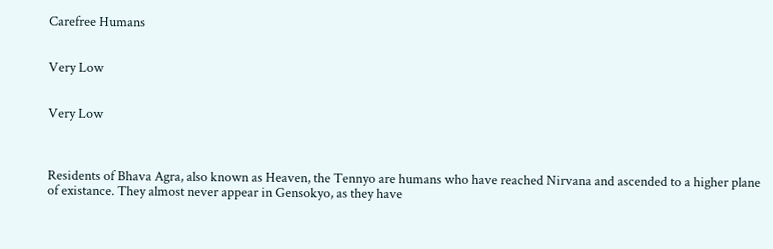Carefree Humans


Very Low


Very Low



Residents of Bhava Agra, also known as Heaven, the Tennyo are humans who have reached Nirvana and ascended to a higher plane of existance. They almost never appear in Gensokyo, as they have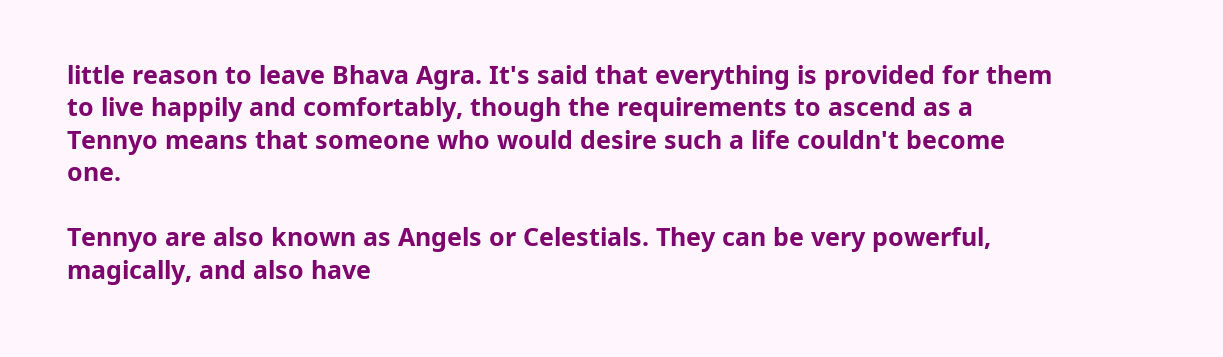little reason to leave Bhava Agra. It's said that everything is provided for them to live happily and comfortably, though the requirements to ascend as a Tennyo means that someone who would desire such a life couldn't become one.

Tennyo are also known as Angels or Celestials. They can be very powerful, magically, and also have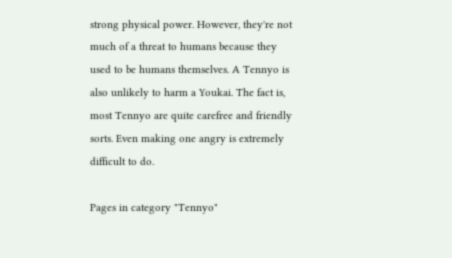strong physical power. However, they're not much of a threat to humans because they used to be humans themselves. A Tennyo is also unlikely to harm a Youkai. The fact is, most Tennyo are quite carefree and friendly sorts. Even making one angry is extremely difficult to do.

Pages in category "Tennyo"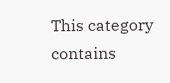This category contains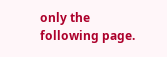only the following page.